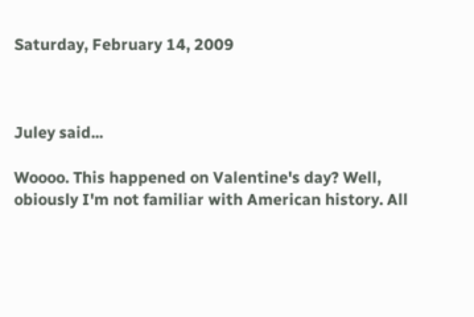Saturday, February 14, 2009



Juley said...

Woooo. This happened on Valentine's day? Well, obiously I'm not familiar with American history. All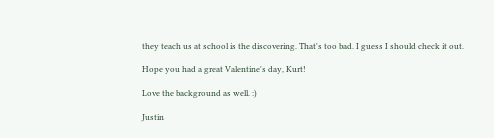they teach us at school is the discovering. That's too bad. I guess I should check it out.

Hope you had a great Valentine's day, Kurt!

Love the background as well. :)

Justin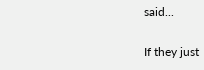said...

If they just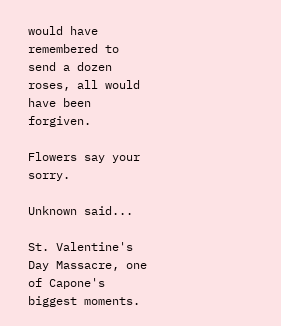would have remembered to send a dozen roses, all would have been forgiven.

Flowers say your sorry.

Unknown said...

St. Valentine's Day Massacre, one of Capone's biggest moments.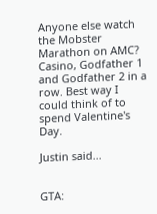Anyone else watch the Mobster Marathon on AMC? Casino, Godfather 1 and Godfather 2 in a row. Best way I could think of to spend Valentine's Day.

Justin said...


GTA: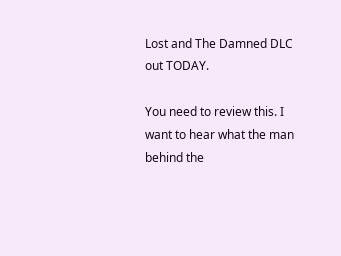Lost and The Damned DLC out TODAY.

You need to review this. I want to hear what the man behind the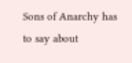Sons of Anarchy has to say about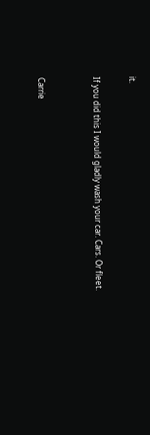it.

If you did this I would gladly wash your car. Cars. Or fleet.


Carrie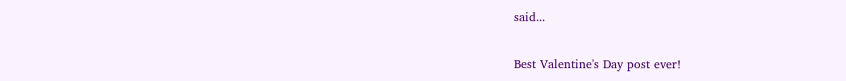said...

Best Valentine's Day post ever!